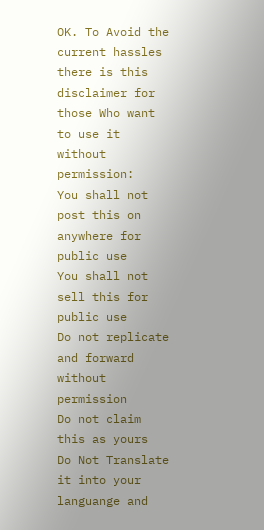OK. To Avoid the current hassles there is this disclaimer for those Who want to use it without permission:
You shall not post this on anywhere for public use
You shall not sell this for public use
Do not replicate and forward without permission
Do not claim this as yours
Do Not Translate it into your languange and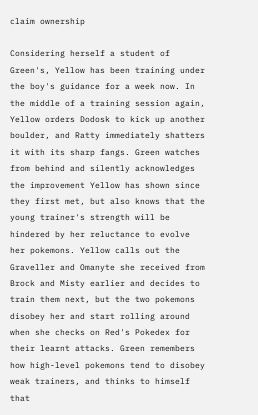claim ownership

Considering herself a student of Green's, Yellow has been training under the boy's guidance for a week now. In the middle of a training session again, Yellow orders Dodosk to kick up another boulder, and Ratty immediately shatters it with its sharp fangs. Green watches from behind and silently acknowledges the improvement Yellow has shown since they first met, but also knows that the young trainer's strength will be hindered by her reluctance to evolve her pokemons. Yellow calls out the Graveller and Omanyte she received from Brock and Misty earlier and decides to train them next, but the two pokemons disobey her and start rolling around when she checks on Red's Pokedex for their learnt attacks. Green remembers how high-level pokemons tend to disobey weak trainers, and thinks to himself that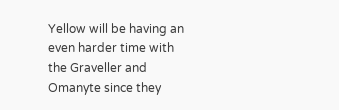Yellow will be having an even harder time with the Graveller and Omanyte since they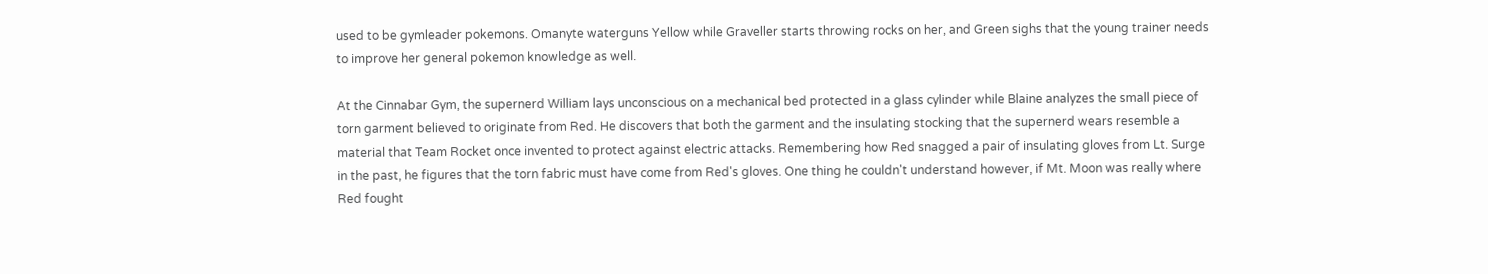used to be gymleader pokemons. Omanyte waterguns Yellow while Graveller starts throwing rocks on her, and Green sighs that the young trainer needs to improve her general pokemon knowledge as well.

At the Cinnabar Gym, the supernerd William lays unconscious on a mechanical bed protected in a glass cylinder while Blaine analyzes the small piece of torn garment believed to originate from Red. He discovers that both the garment and the insulating stocking that the supernerd wears resemble a material that Team Rocket once invented to protect against electric attacks. Remembering how Red snagged a pair of insulating gloves from Lt. Surge in the past, he figures that the torn fabric must have come from Red's gloves. One thing he couldn't understand however, if Mt. Moon was really where Red fought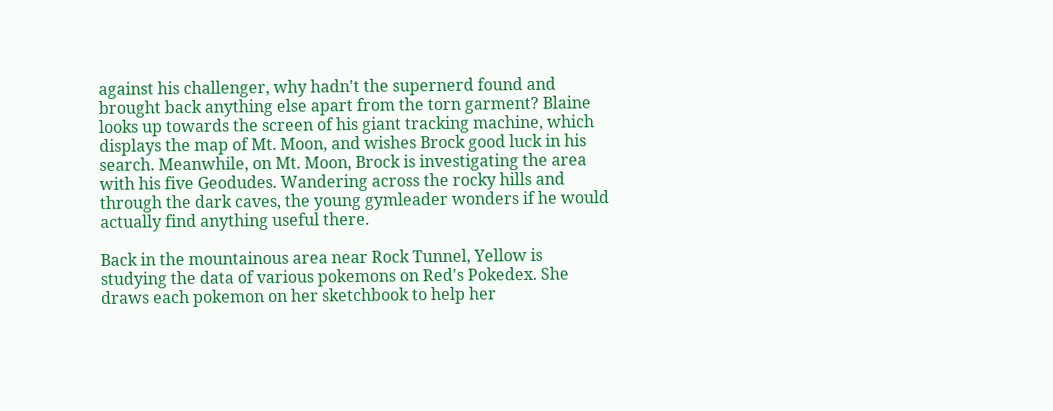against his challenger, why hadn't the supernerd found and brought back anything else apart from the torn garment? Blaine looks up towards the screen of his giant tracking machine, which displays the map of Mt. Moon, and wishes Brock good luck in his search. Meanwhile, on Mt. Moon, Brock is investigating the area with his five Geodudes. Wandering across the rocky hills and through the dark caves, the young gymleader wonders if he would actually find anything useful there.

Back in the mountainous area near Rock Tunnel, Yellow is studying the data of various pokemons on Red's Pokedex. She draws each pokemon on her sketchbook to help her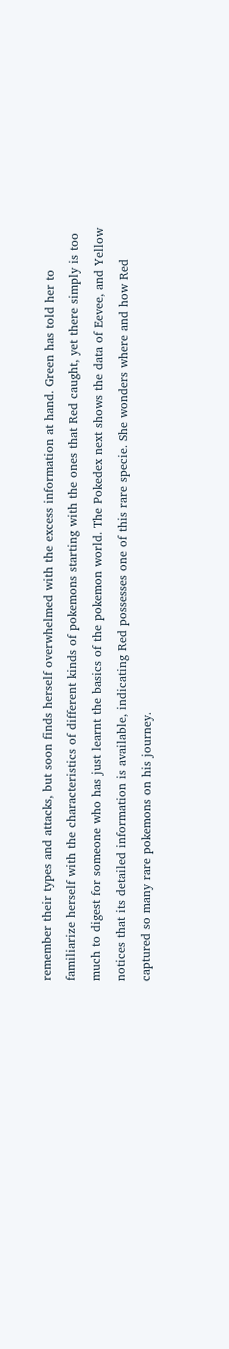remember their types and attacks, but soon finds herself overwhelmed with the excess information at hand. Green has told her to familiarize herself with the characteristics of different kinds of pokemons starting with the ones that Red caught, yet there simply is too much to digest for someone who has just learnt the basics of the pokemon world. The Pokedex next shows the data of Eevee, and Yellow notices that its detailed information is available, indicating Red possesses one of this rare specie. She wonders where and how Red captured so many rare pokemons on his journey.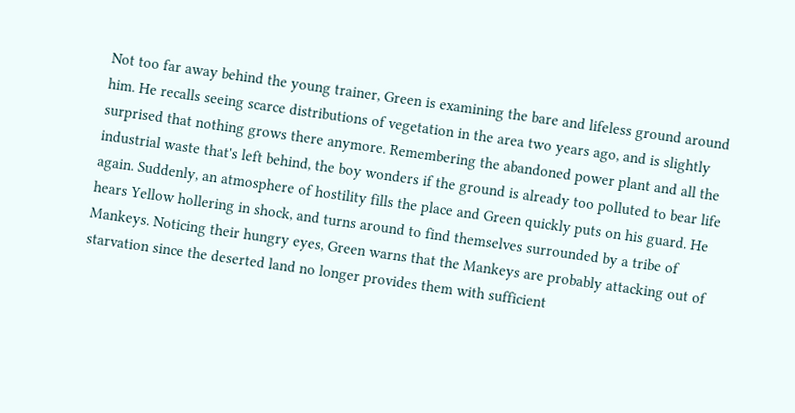Not too far away behind the young trainer, Green is examining the bare and lifeless ground around him. He recalls seeing scarce distributions of vegetation in the area two years ago, and is slightly surprised that nothing grows there anymore. Remembering the abandoned power plant and all the industrial waste that's left behind, the boy wonders if the ground is already too polluted to bear life again. Suddenly, an atmosphere of hostility fills the place and Green quickly puts on his guard. He hears Yellow hollering in shock, and turns around to find themselves surrounded by a tribe of Mankeys. Noticing their hungry eyes, Green warns that the Mankeys are probably attacking out of starvation since the deserted land no longer provides them with sufficient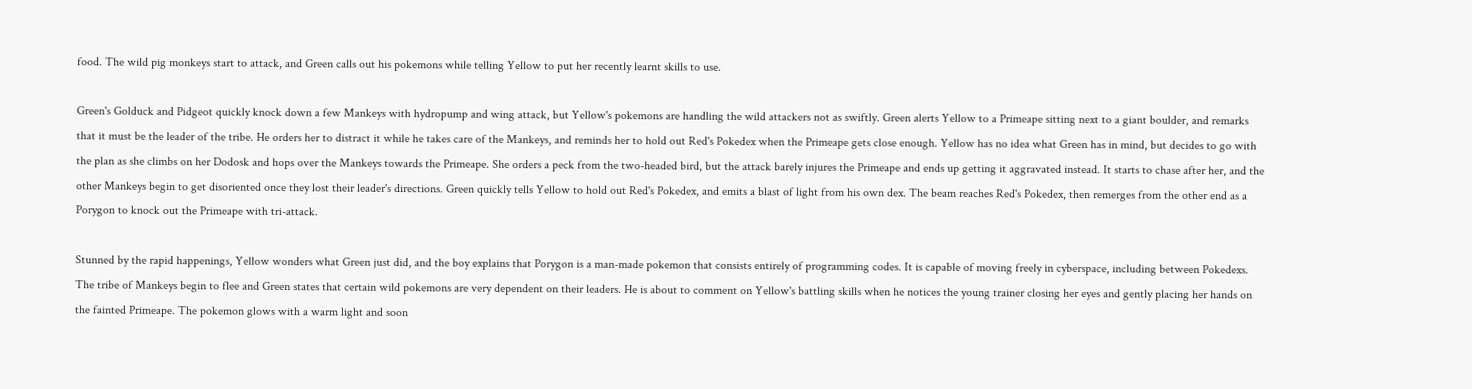food. The wild pig monkeys start to attack, and Green calls out his pokemons while telling Yellow to put her recently learnt skills to use.

Green's Golduck and Pidgeot quickly knock down a few Mankeys with hydropump and wing attack, but Yellow's pokemons are handling the wild attackers not as swiftly. Green alerts Yellow to a Primeape sitting next to a giant boulder, and remarks that it must be the leader of the tribe. He orders her to distract it while he takes care of the Mankeys, and reminds her to hold out Red's Pokedex when the Primeape gets close enough. Yellow has no idea what Green has in mind, but decides to go with the plan as she climbs on her Dodosk and hops over the Mankeys towards the Primeape. She orders a peck from the two-headed bird, but the attack barely injures the Primeape and ends up getting it aggravated instead. It starts to chase after her, and the other Mankeys begin to get disoriented once they lost their leader's directions. Green quickly tells Yellow to hold out Red's Pokedex, and emits a blast of light from his own dex. The beam reaches Red's Pokedex, then remerges from the other end as a Porygon to knock out the Primeape with tri-attack.

Stunned by the rapid happenings, Yellow wonders what Green just did, and the boy explains that Porygon is a man-made pokemon that consists entirely of programming codes. It is capable of moving freely in cyberspace, including between Pokedexs. The tribe of Mankeys begin to flee and Green states that certain wild pokemons are very dependent on their leaders. He is about to comment on Yellow's battling skills when he notices the young trainer closing her eyes and gently placing her hands on the fainted Primeape. The pokemon glows with a warm light and soon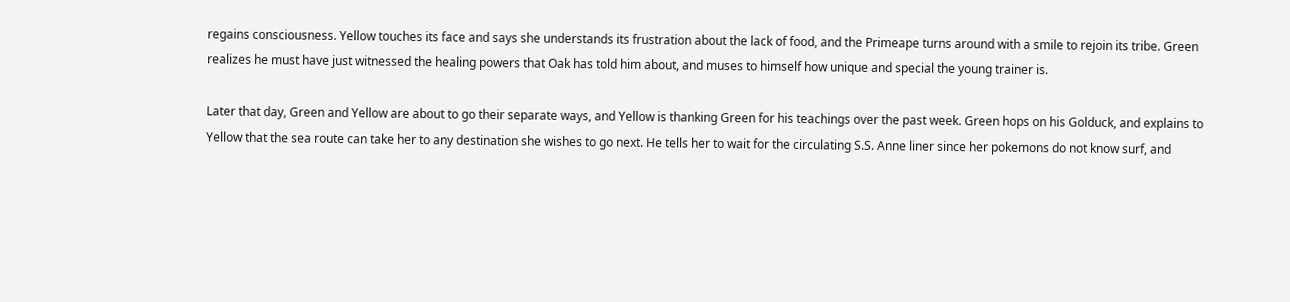regains consciousness. Yellow touches its face and says she understands its frustration about the lack of food, and the Primeape turns around with a smile to rejoin its tribe. Green realizes he must have just witnessed the healing powers that Oak has told him about, and muses to himself how unique and special the young trainer is.

Later that day, Green and Yellow are about to go their separate ways, and Yellow is thanking Green for his teachings over the past week. Green hops on his Golduck, and explains to Yellow that the sea route can take her to any destination she wishes to go next. He tells her to wait for the circulating S.S. Anne liner since her pokemons do not know surf, and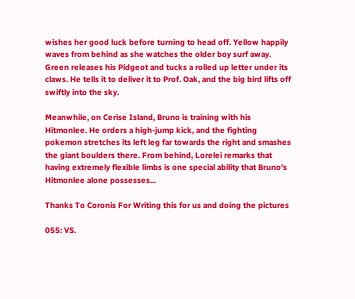wishes her good luck before turning to head off. Yellow happily waves from behind as she watches the older boy surf away. Green releases his Pidgeot and tucks a rolled up letter under its claws. He tells it to deliver it to Prof. Oak, and the big bird lifts off swiftly into the sky.

Meanwhile, on Cerise Island, Bruno is training with his Hitmonlee. He orders a high-jump kick, and the fighting pokemon stretches its left leg far towards the right and smashes the giant boulders there. From behind, Lorelei remarks that having extremely flexible limbs is one special ability that Bruno's Hitmonlee alone possesses...

Thanks To Coronis For Writing this for us and doing the pictures

055: VS.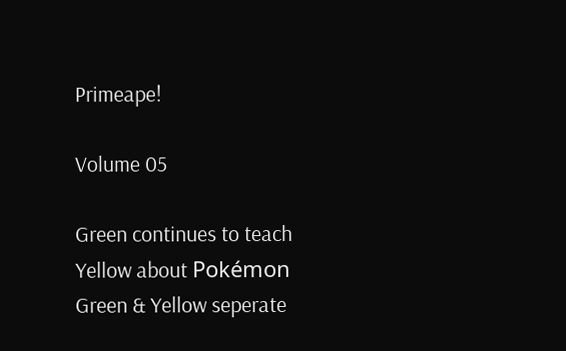Primeape!

Volume 05

Green continues to teach Yellow about Pokémon
Green & Yellow seperate